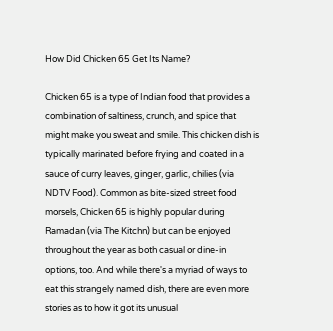How Did Chicken 65 Get Its Name?

Chicken 65 is a type of Indian food that provides a combination of saltiness, crunch, and spice that might make you sweat and smile. This chicken dish is typically marinated before frying and coated in a sauce of curry leaves, ginger, garlic, chilies (via NDTV Food). Common as bite-sized street food morsels, Chicken 65 is highly popular during Ramadan (via The Kitchn) but can be enjoyed throughout the year as both casual or dine-in options, too. And while there's a myriad of ways to eat this strangely named dish, there are even more stories as to how it got its unusual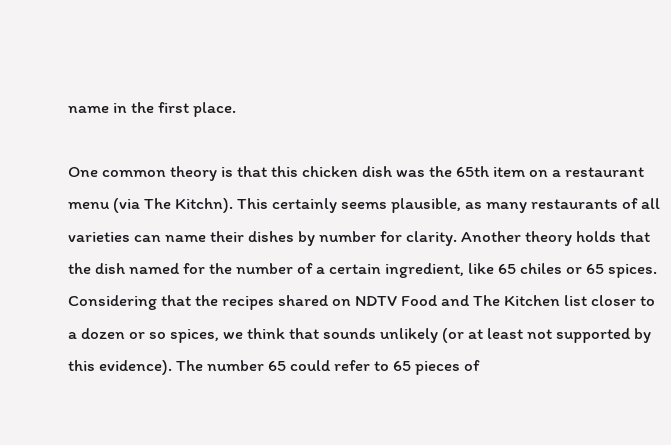name in the first place.

One common theory is that this chicken dish was the 65th item on a restaurant menu (via The Kitchn). This certainly seems plausible, as many restaurants of all varieties can name their dishes by number for clarity. Another theory holds that the dish named for the number of a certain ingredient, like 65 chiles or 65 spices. Considering that the recipes shared on NDTV Food and The Kitchen list closer to a dozen or so spices, we think that sounds unlikely (or at least not supported by this evidence). The number 65 could refer to 65 pieces of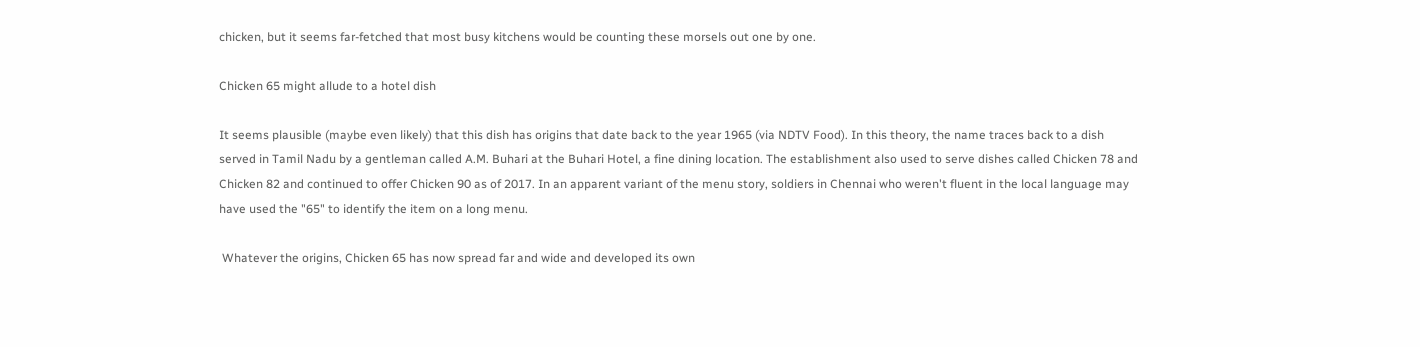chicken, but it seems far-fetched that most busy kitchens would be counting these morsels out one by one.

Chicken 65 might allude to a hotel dish

It seems plausible (maybe even likely) that this dish has origins that date back to the year 1965 (via NDTV Food). In this theory, the name traces back to a dish served in Tamil Nadu by a gentleman called A.M. Buhari at the Buhari Hotel, a fine dining location. The establishment also used to serve dishes called Chicken 78 and Chicken 82 and continued to offer Chicken 90 as of 2017. In an apparent variant of the menu story, soldiers in Chennai who weren't fluent in the local language may have used the "65" to identify the item on a long menu.

 Whatever the origins, Chicken 65 has now spread far and wide and developed its own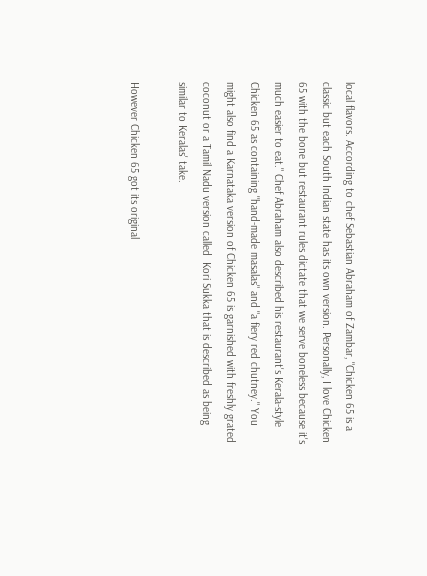local flavors. According to chef Sebastian Abraham of Zambar, "Chicken 65 is a classic but each South Indian state has its own version. Personally, I love Chicken 65 with the bone but restaurant rules dictate that we serve boneless because it's much easier to eat." Chef Abraham also described his restaurant's Kerala-style Chicken 65 as containing "hand-made masalas" and "a fiery red chutney." You might also find a Karnataka version of Chicken 65 is garnished with freshly grated coconut or a Tamil Nadu version called  Kori Sukka that is described as being similar to Keralas' take.

However Chicken 65 got its original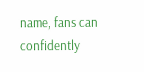name, fans can confidently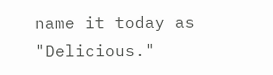name it today as "Delicious."